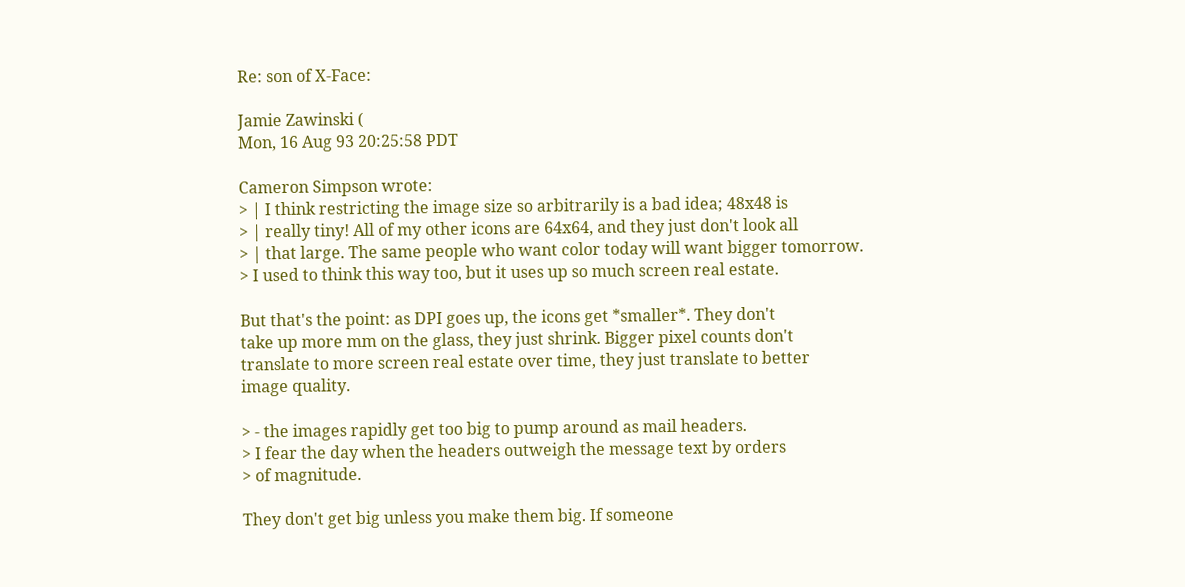Re: son of X-Face:

Jamie Zawinski (
Mon, 16 Aug 93 20:25:58 PDT

Cameron Simpson wrote:
> | I think restricting the image size so arbitrarily is a bad idea; 48x48 is
> | really tiny! All of my other icons are 64x64, and they just don't look all
> | that large. The same people who want color today will want bigger tomorrow.
> I used to think this way too, but it uses up so much screen real estate.

But that's the point: as DPI goes up, the icons get *smaller*. They don't
take up more mm on the glass, they just shrink. Bigger pixel counts don't
translate to more screen real estate over time, they just translate to better
image quality.

> - the images rapidly get too big to pump around as mail headers.
> I fear the day when the headers outweigh the message text by orders
> of magnitude.

They don't get big unless you make them big. If someone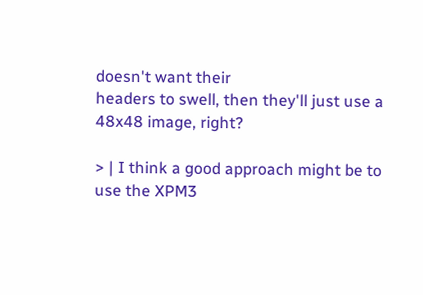doesn't want their
headers to swell, then they'll just use a 48x48 image, right?

> | I think a good approach might be to use the XPM3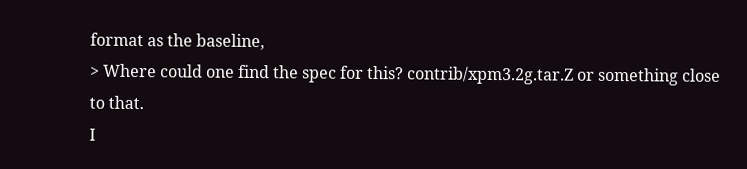format as the baseline,
> Where could one find the spec for this? contrib/xpm3.2g.tar.Z or something close to that.
I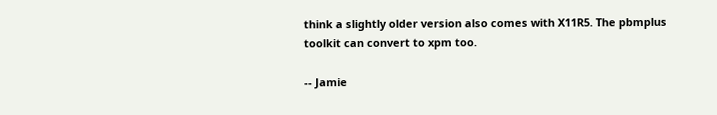think a slightly older version also comes with X11R5. The pbmplus
toolkit can convert to xpm too.

-- Jamie